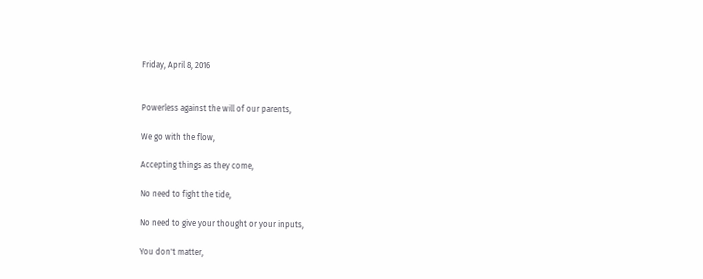Friday, April 8, 2016


Powerless against the will of our parents,

We go with the flow,

Accepting things as they come,

No need to fight the tide,

No need to give your thought or your inputs,

You don't matter,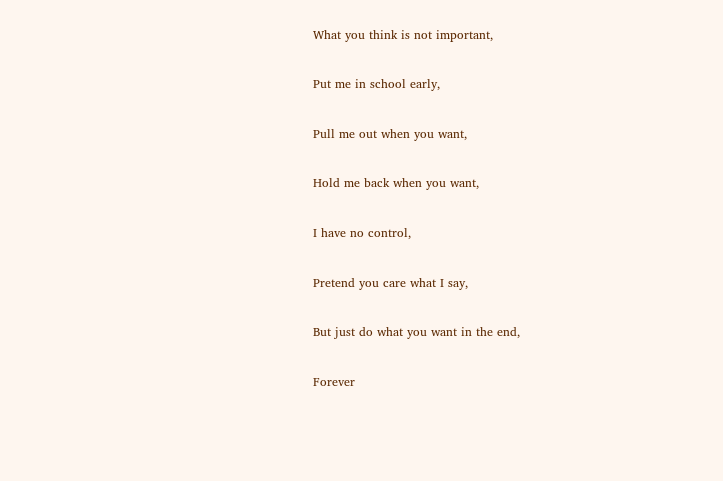What you think is not important,

Put me in school early,

Pull me out when you want,

Hold me back when you want,

I have no control,

Pretend you care what I say,

But just do what you want in the end,

Forever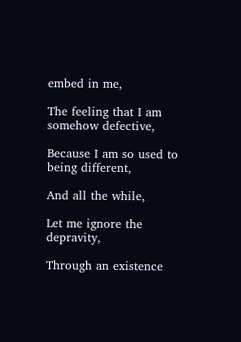embed in me,

The feeling that I am somehow defective,

Because I am so used to being different,

And all the while,

Let me ignore the depravity,

Through an existence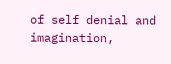of self denial and imagination,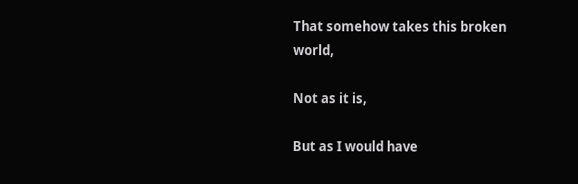That somehow takes this broken world,

Not as it is,

But as I would have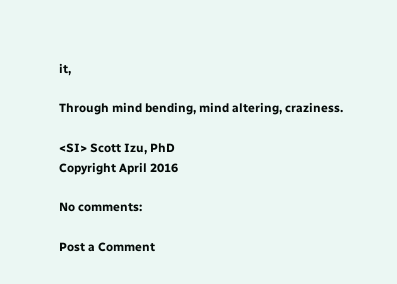it,

Through mind bending, mind altering, craziness.

<SI> Scott Izu, PhD
Copyright April 2016

No comments:

Post a Comment